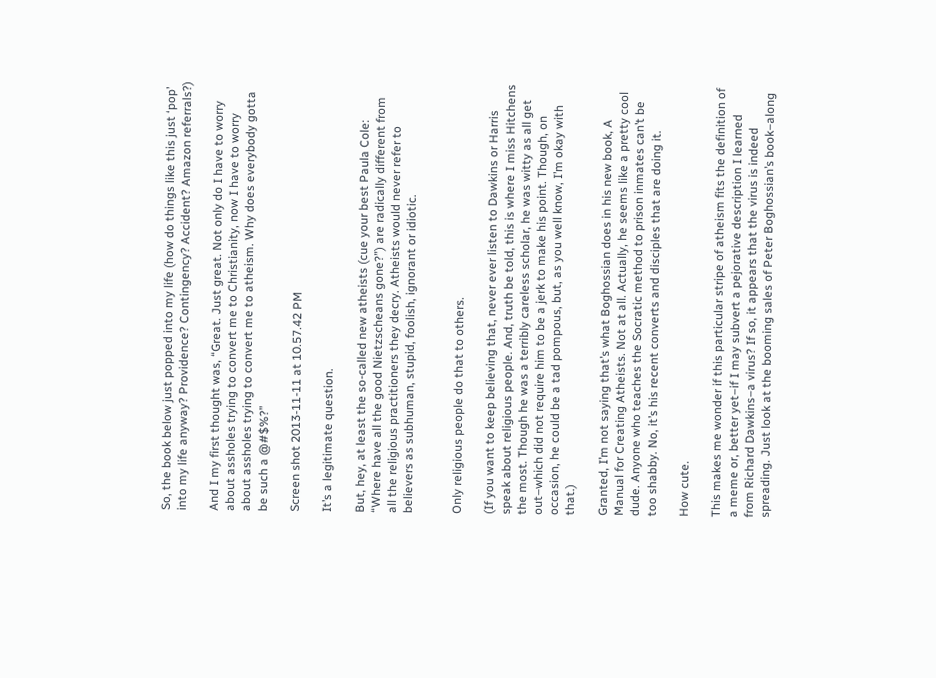So, the book below just popped into my life (how do things like this just ‘pop’ into my life anyway? Providence? Contingency? Accident? Amazon referrals?)

And I my first thought was, “Great. Just great. Not only do I have to worry about assholes trying to convert me to Christianity, now I have to worry about assholes trying to convert me to atheism. Why does everybody gotta be such a @#$%?”

Screen shot 2013-11-11 at 10.57.42 PM

It’s a legitimate question.

But, hey, at least the so-called new atheists (cue your best Paula Cole: “Where have all the good Nietzscheans gone?”) are radically different from all the religious practitioners they decry. Atheists would never refer to believers as subhuman, stupid, foolish, ignorant or idiotic.


Only religious people do that to others.

(If you want to keep believing that, never ever listen to Dawkins or Harris speak about religious people. And, truth be told, this is where I miss Hitchens the most. Though he was a terribly careless scholar, he was witty as all get out–which did not require him to be a jerk to make his point. Though, on occasion, he could be a tad pompous, but, as you well know, I’m okay with that.)

Granted, I’m not saying that’s what Boghossian does in his new book, A Manual for Creating Atheists. Not at all. Actually, he seems like a pretty cool dude. Anyone who teaches the Socratic method to prison inmates can’t be too shabby. No, it’s his recent converts and disciples that are doing it.

How cute.

This makes me wonder if this particular stripe of atheism fits the definition of a meme or, better yet–if I may subvert a pejorative description I learned from Richard Dawkins–a virus? If so, it appears that the virus is indeed spreading. Just look at the booming sales of Peter Boghossian’s book–along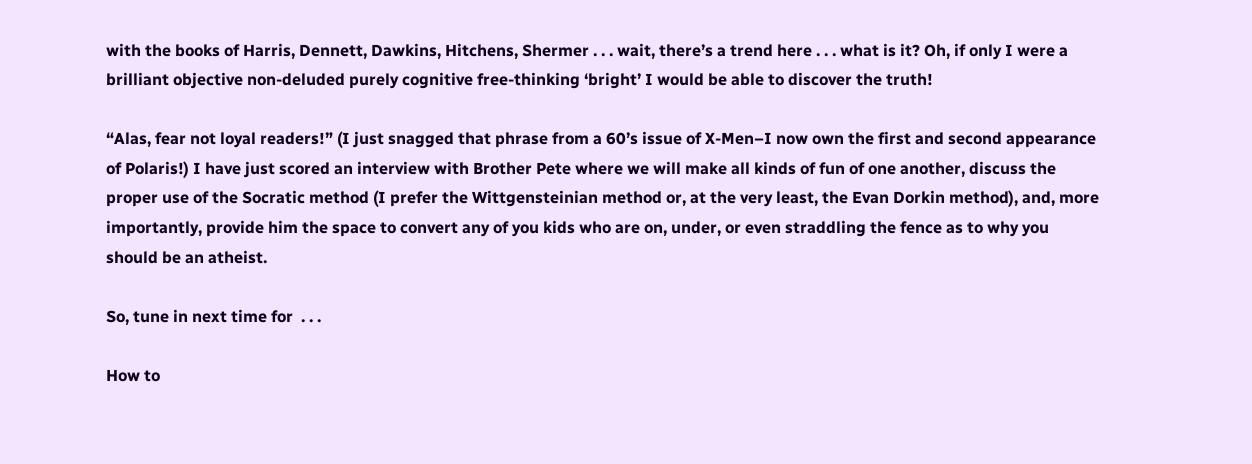with the books of Harris, Dennett, Dawkins, Hitchens, Shermer . . . wait, there’s a trend here . . . what is it? Oh, if only I were a brilliant objective non-deluded purely cognitive free-thinking ‘bright’ I would be able to discover the truth!

“Alas, fear not loyal readers!” (I just snagged that phrase from a 60’s issue of X-Men–I now own the first and second appearance of Polaris!) I have just scored an interview with Brother Pete where we will make all kinds of fun of one another, discuss the proper use of the Socratic method (I prefer the Wittgensteinian method or, at the very least, the Evan Dorkin method), and, more importantly, provide him the space to convert any of you kids who are on, under, or even straddling the fence as to why you should be an atheist.

So, tune in next time for  . . .

How to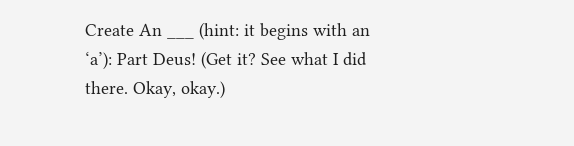Create An ___ (hint: it begins with an ‘a’): Part Deus! (Get it? See what I did there. Okay, okay.)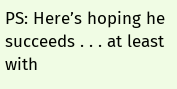PS: Here’s hoping he succeeds . . . at least with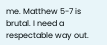me. Matthew 5-7 is brutal. I need a respectable way out.